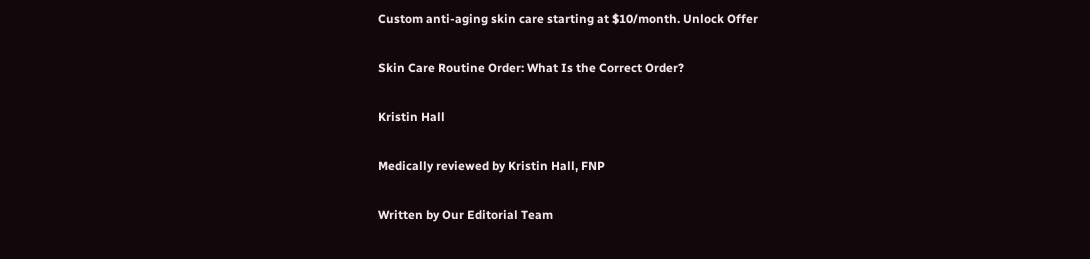Custom anti-aging skin care starting at $10/month. Unlock Offer

Skin Care Routine Order: What Is the Correct Order?

Kristin Hall

Medically reviewed by Kristin Hall, FNP

Written by Our Editorial Team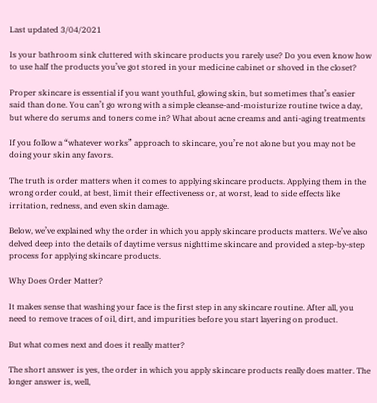Last updated 3/04/2021

Is your bathroom sink cluttered with skincare products you rarely use? Do you even know how to use half the products you’ve got stored in your medicine cabinet or shoved in the closet?

Proper skincare is essential if you want youthful, glowing skin, but sometimes that’s easier said than done. You can’t go wrong with a simple cleanse-and-moisturize routine twice a day, but where do serums and toners come in? What about acne creams and anti-aging treatments

If you follow a “whatever works” approach to skincare, you’re not alone but you may not be doing your skin any favors.

The truth is order matters when it comes to applying skincare products. Applying them in the wrong order could, at best, limit their effectiveness or, at worst, lead to side effects like irritation, redness, and even skin damage.

Below, we’ve explained why the order in which you apply skincare products matters. We’ve also delved deep into the details of daytime versus nighttime skincare and provided a step-by-step process for applying skincare products.

Why Does Order Matter?

It makes sense that washing your face is the first step in any skincare routine. After all, you need to remove traces of oil, dirt, and impurities before you start layering on product.

But what comes next and does it really matter?

The short answer is yes, the order in which you apply skincare products really does matter. The longer answer is, well,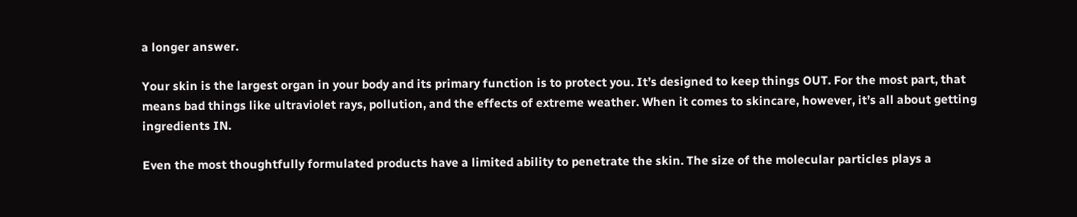a longer answer.

Your skin is the largest organ in your body and its primary function is to protect you. It’s designed to keep things OUT. For the most part, that means bad things like ultraviolet rays, pollution, and the effects of extreme weather. When it comes to skincare, however, it’s all about getting ingredients IN.

Even the most thoughtfully formulated products have a limited ability to penetrate the skin. The size of the molecular particles plays a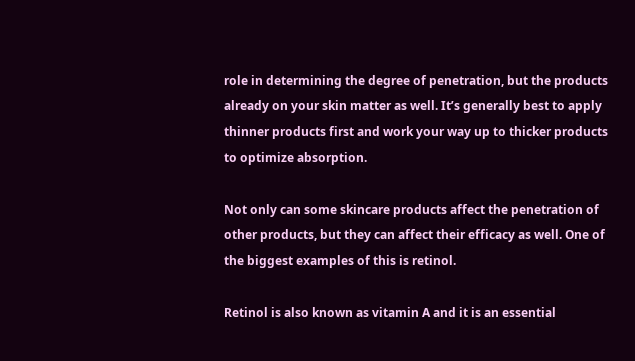role in determining the degree of penetration, but the products already on your skin matter as well. It’s generally best to apply thinner products first and work your way up to thicker products to optimize absorption.

Not only can some skincare products affect the penetration of other products, but they can affect their efficacy as well. One of the biggest examples of this is retinol.

Retinol is also known as vitamin A and it is an essential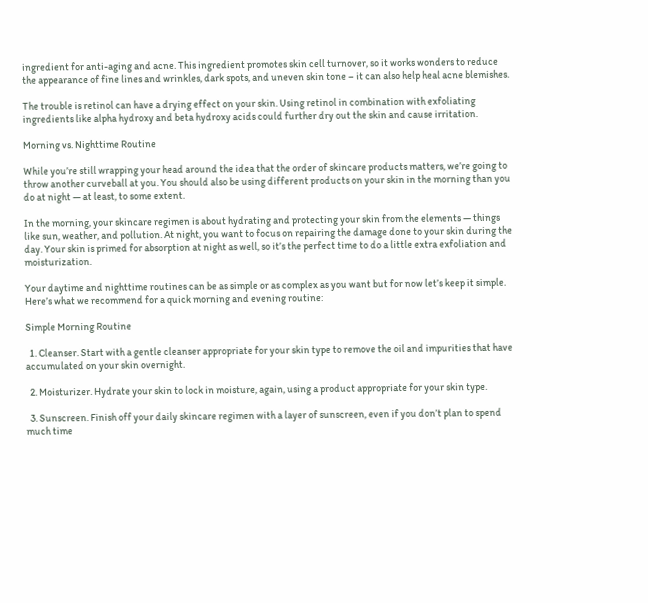ingredient for anti-aging and acne. This ingredient promotes skin cell turnover, so it works wonders to reduce the appearance of fine lines and wrinkles, dark spots, and uneven skin tone – it can also help heal acne blemishes.

The trouble is retinol can have a drying effect on your skin. Using retinol in combination with exfoliating ingredients like alpha hydroxy and beta hydroxy acids could further dry out the skin and cause irritation.

Morning vs. Nighttime Routine

While you’re still wrapping your head around the idea that the order of skincare products matters, we’re going to throw another curveball at you. You should also be using different products on your skin in the morning than you do at night — at least, to some extent.

In the morning, your skincare regimen is about hydrating and protecting your skin from the elements — things like sun, weather, and pollution. At night, you want to focus on repairing the damage done to your skin during the day. Your skin is primed for absorption at night as well, so it’s the perfect time to do a little extra exfoliation and moisturization.

Your daytime and nighttime routines can be as simple or as complex as you want but for now let’s keep it simple. Here’s what we recommend for a quick morning and evening routine:

Simple Morning Routine

  1. Cleanser. Start with a gentle cleanser appropriate for your skin type to remove the oil and impurities that have accumulated on your skin overnight.

  2. Moisturizer. Hydrate your skin to lock in moisture, again, using a product appropriate for your skin type.

  3. Sunscreen. Finish off your daily skincare regimen with a layer of sunscreen, even if you don’t plan to spend much time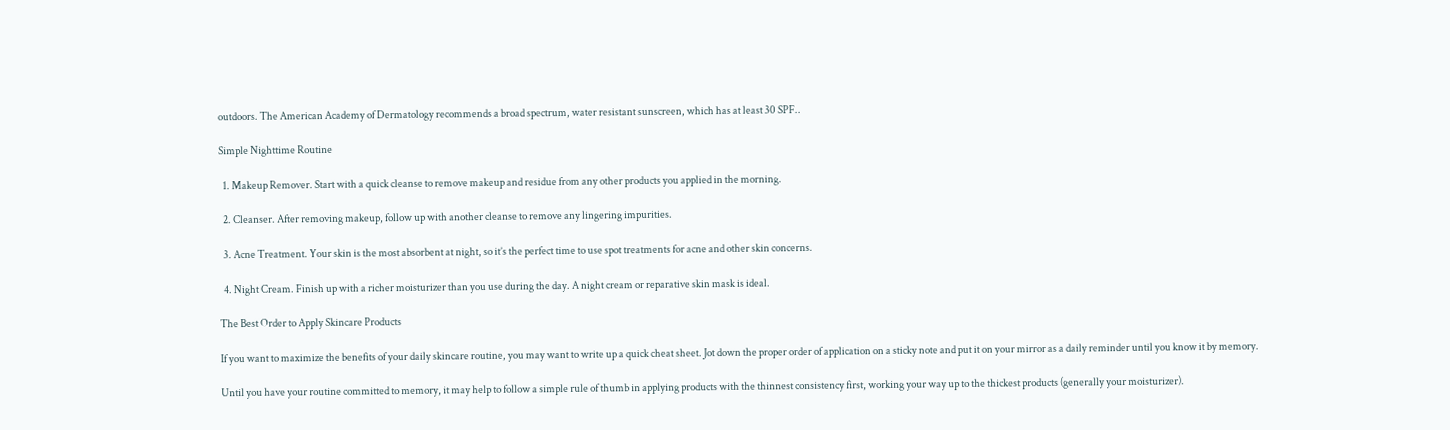outdoors. The American Academy of Dermatology recommends a broad spectrum, water resistant sunscreen, which has at least 30 SPF..

Simple Nighttime Routine

  1. Makeup Remover. Start with a quick cleanse to remove makeup and residue from any other products you applied in the morning.

  2. Cleanser. After removing makeup, follow up with another cleanse to remove any lingering impurities.

  3. Acne Treatment. Your skin is the most absorbent at night, so it’s the perfect time to use spot treatments for acne and other skin concerns.

  4. Night Cream. Finish up with a richer moisturizer than you use during the day. A night cream or reparative skin mask is ideal.

The Best Order to Apply Skincare Products

If you want to maximize the benefits of your daily skincare routine, you may want to write up a quick cheat sheet. Jot down the proper order of application on a sticky note and put it on your mirror as a daily reminder until you know it by memory.

Until you have your routine committed to memory, it may help to follow a simple rule of thumb in applying products with the thinnest consistency first, working your way up to the thickest products (generally your moisturizer).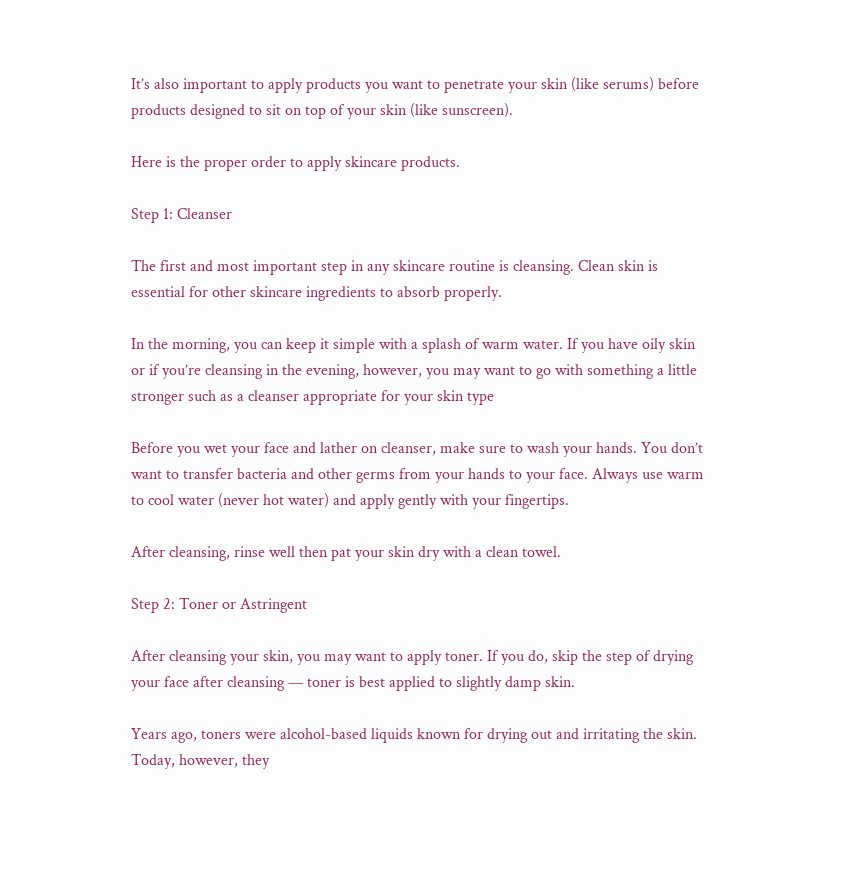It’s also important to apply products you want to penetrate your skin (like serums) before products designed to sit on top of your skin (like sunscreen).

Here is the proper order to apply skincare products.

Step 1: Cleanser

The first and most important step in any skincare routine is cleansing. Clean skin is essential for other skincare ingredients to absorb properly.

In the morning, you can keep it simple with a splash of warm water. If you have oily skin or if you’re cleansing in the evening, however, you may want to go with something a little stronger such as a cleanser appropriate for your skin type

Before you wet your face and lather on cleanser, make sure to wash your hands. You don’t want to transfer bacteria and other germs from your hands to your face. Always use warm to cool water (never hot water) and apply gently with your fingertips.

After cleansing, rinse well then pat your skin dry with a clean towel.

Step 2: Toner or Astringent

After cleansing your skin, you may want to apply toner. If you do, skip the step of drying your face after cleansing — toner is best applied to slightly damp skin.

Years ago, toners were alcohol-based liquids known for drying out and irritating the skin. Today, however, they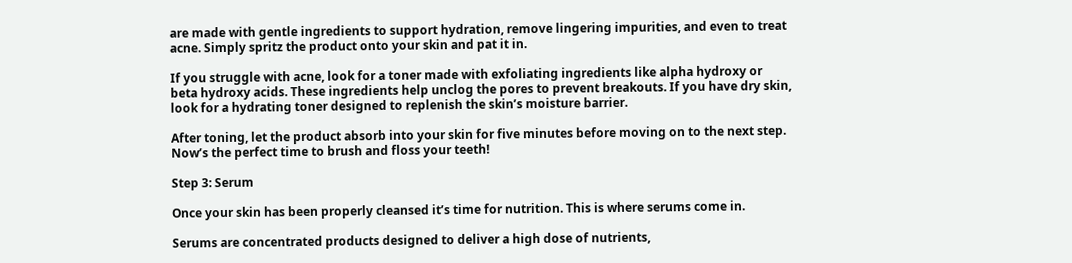are made with gentle ingredients to support hydration, remove lingering impurities, and even to treat acne. Simply spritz the product onto your skin and pat it in.

If you struggle with acne, look for a toner made with exfoliating ingredients like alpha hydroxy or beta hydroxy acids. These ingredients help unclog the pores to prevent breakouts. If you have dry skin, look for a hydrating toner designed to replenish the skin’s moisture barrier.

After toning, let the product absorb into your skin for five minutes before moving on to the next step. Now’s the perfect time to brush and floss your teeth!

Step 3: Serum

Once your skin has been properly cleansed it’s time for nutrition. This is where serums come in.

Serums are concentrated products designed to deliver a high dose of nutrients,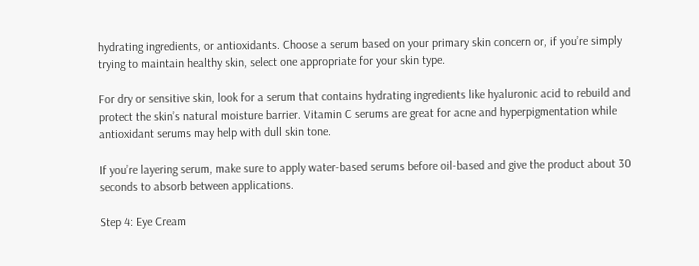hydrating ingredients, or antioxidants. Choose a serum based on your primary skin concern or, if you’re simply trying to maintain healthy skin, select one appropriate for your skin type.

For dry or sensitive skin, look for a serum that contains hydrating ingredients like hyaluronic acid to rebuild and protect the skin’s natural moisture barrier. Vitamin C serums are great for acne and hyperpigmentation while antioxidant serums may help with dull skin tone.

If you’re layering serum, make sure to apply water-based serums before oil-based and give the product about 30 seconds to absorb between applications.

Step 4: Eye Cream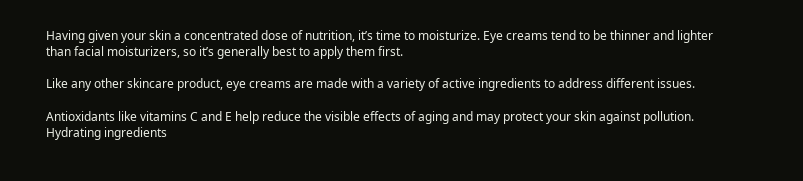Having given your skin a concentrated dose of nutrition, it’s time to moisturize. Eye creams tend to be thinner and lighter than facial moisturizers, so it’s generally best to apply them first.

Like any other skincare product, eye creams are made with a variety of active ingredients to address different issues.

Antioxidants like vitamins C and E help reduce the visible effects of aging and may protect your skin against pollution. Hydrating ingredients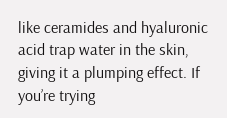like ceramides and hyaluronic acid trap water in the skin, giving it a plumping effect. If you’re trying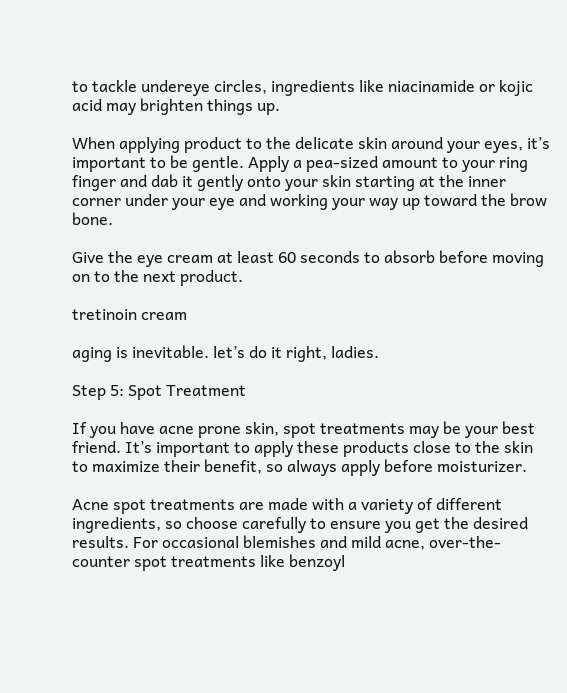to tackle undereye circles, ingredients like niacinamide or kojic acid may brighten things up.

When applying product to the delicate skin around your eyes, it’s important to be gentle. Apply a pea-sized amount to your ring finger and dab it gently onto your skin starting at the inner corner under your eye and working your way up toward the brow bone.

Give the eye cream at least 60 seconds to absorb before moving on to the next product.

tretinoin cream

aging is inevitable. let’s do it right, ladies.

Step 5: Spot Treatment

If you have acne prone skin, spot treatments may be your best friend. It’s important to apply these products close to the skin to maximize their benefit, so always apply before moisturizer.

Acne spot treatments are made with a variety of different ingredients, so choose carefully to ensure you get the desired results. For occasional blemishes and mild acne, over-the-counter spot treatments like benzoyl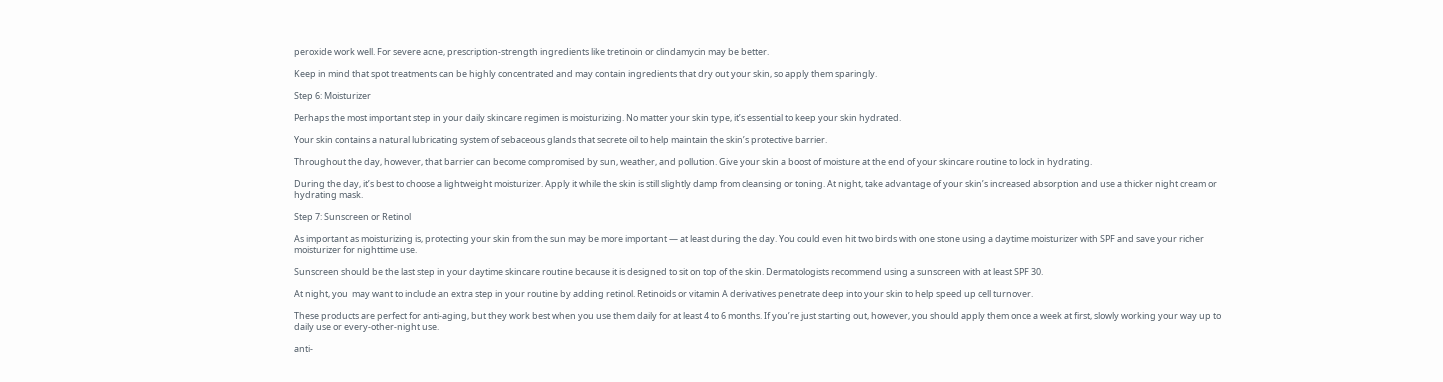peroxide work well. For severe acne, prescription-strength ingredients like tretinoin or clindamycin may be better.

Keep in mind that spot treatments can be highly concentrated and may contain ingredients that dry out your skin, so apply them sparingly.

Step 6: Moisturizer

Perhaps the most important step in your daily skincare regimen is moisturizing. No matter your skin type, it’s essential to keep your skin hydrated.

Your skin contains a natural lubricating system of sebaceous glands that secrete oil to help maintain the skin’s protective barrier.

Throughout the day, however, that barrier can become compromised by sun, weather, and pollution. Give your skin a boost of moisture at the end of your skincare routine to lock in hydrating.

During the day, it’s best to choose a lightweight moisturizer. Apply it while the skin is still slightly damp from cleansing or toning. At night, take advantage of your skin’s increased absorption and use a thicker night cream or hydrating mask.

Step 7: Sunscreen or Retinol

As important as moisturizing is, protecting your skin from the sun may be more important — at least during the day. You could even hit two birds with one stone using a daytime moisturizer with SPF and save your richer moisturizer for nighttime use.

Sunscreen should be the last step in your daytime skincare routine because it is designed to sit on top of the skin. Dermatologists recommend using a sunscreen with at least SPF 30.

At night, you  may want to include an extra step in your routine by adding retinol. Retinoids or vitamin A derivatives penetrate deep into your skin to help speed up cell turnover.

These products are perfect for anti-aging, but they work best when you use them daily for at least 4 to 6 months. If you’re just starting out, however, you should apply them once a week at first, slowly working your way up to daily use or every-other-night use.

anti-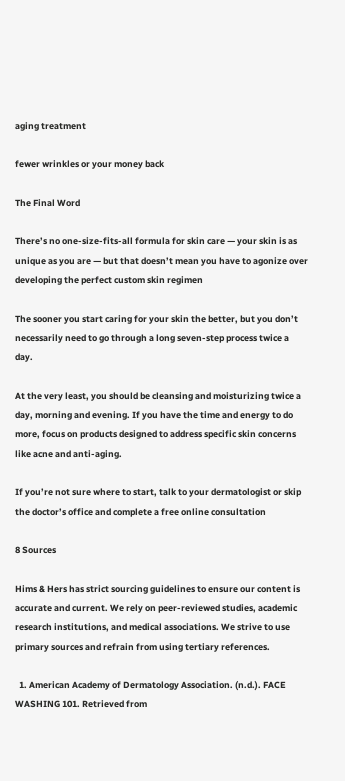aging treatment

fewer wrinkles or your money back

The Final Word

There’s no one-size-fits-all formula for skin care — your skin is as unique as you are — but that doesn’t mean you have to agonize over developing the perfect custom skin regimen

The sooner you start caring for your skin the better, but you don’t necessarily need to go through a long seven-step process twice a day.

At the very least, you should be cleansing and moisturizing twice a day, morning and evening. If you have the time and energy to do more, focus on products designed to address specific skin concerns like acne and anti-aging.

If you’re not sure where to start, talk to your dermatologist or skip the doctor’s office and complete a free online consultation

8 Sources

Hims & Hers has strict sourcing guidelines to ensure our content is accurate and current. We rely on peer-reviewed studies, academic research institutions, and medical associations. We strive to use primary sources and refrain from using tertiary references.

  1. American Academy of Dermatology Association. (n.d.). FACE WASHING 101. Retrieved from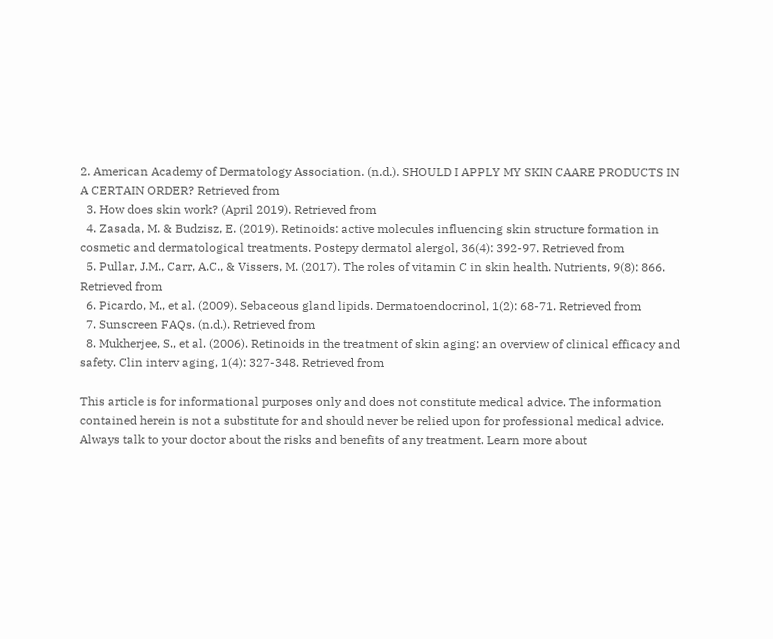2. American Academy of Dermatology Association. (n.d.). SHOULD I APPLY MY SKIN CAARE PRODUCTS IN A CERTAIN ORDER? Retrieved from
  3. How does skin work? (April 2019). Retrieved from
  4. Zasada, M. & Budzisz, E. (2019). Retinoids: active molecules influencing skin structure formation in cosmetic and dermatological treatments. Postepy dermatol alergol, 36(4): 392-97. Retrieved from
  5. Pullar, J.M., Carr, A.C., & Vissers, M. (2017). The roles of vitamin C in skin health. Nutrients, 9(8): 866. Retrieved from
  6. Picardo, M., et al. (2009). Sebaceous gland lipids. Dermatoendocrinol, 1(2): 68-71. Retrieved from
  7. Sunscreen FAQs. (n.d.). Retrieved from
  8. Mukherjee, S., et al. (2006). Retinoids in the treatment of skin aging: an overview of clinical efficacy and safety. Clin interv aging, 1(4): 327-348. Retrieved from

This article is for informational purposes only and does not constitute medical advice. The information contained herein is not a substitute for and should never be relied upon for professional medical advice. Always talk to your doctor about the risks and benefits of any treatment. Learn more about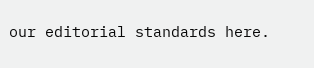our editorial standards here.